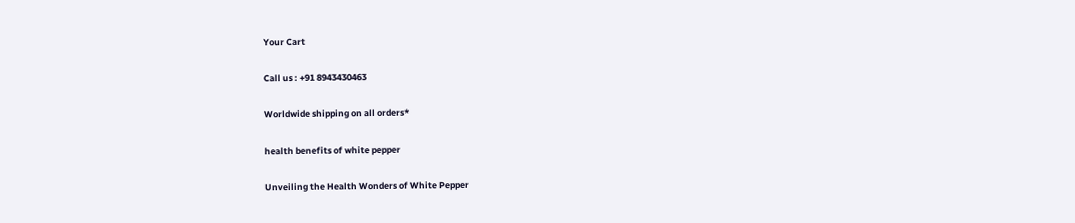Your Cart

Call us : +91 8943430463

Worldwide shipping on all orders*

health benefits of white pepper

Unveiling the Health Wonders of White Pepper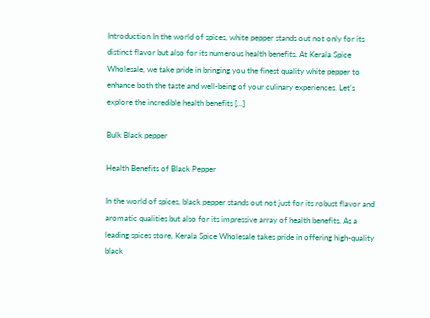Introduction In the world of spices, white pepper stands out not only for its distinct flavor but also for its numerous health benefits. At Kerala Spice Wholesale, we take pride in bringing you the finest quality white pepper to enhance both the taste and well-being of your culinary experiences. Let’s explore the incredible health benefits […]

Bulk Black pepper

Health Benefits of Black Pepper

In the world of spices, black pepper stands out not just for its robust flavor and aromatic qualities but also for its impressive array of health benefits. As a leading spices store, Kerala Spice Wholesale takes pride in offering high-quality black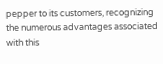pepper to its customers, recognizing the numerous advantages associated with this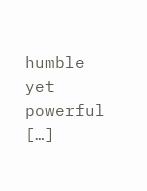humble yet powerful […]